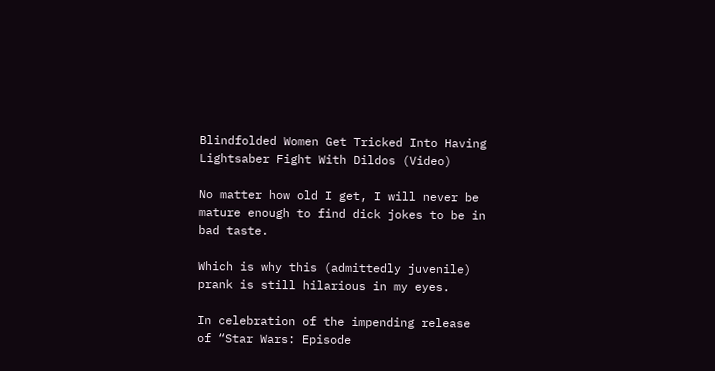Blindfolded Women Get Tricked Into Having Lightsaber Fight With Dildos (Video)

No matter how old I get, I will never be mature enough to find dick jokes to be in bad taste.

Which is why this (admittedly juvenile) prank is still hilarious in my eyes.

In celebration of the impending release of “Star Wars: Episode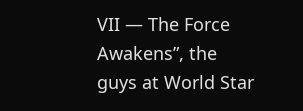VII — The Force Awakens”, the guys at World Star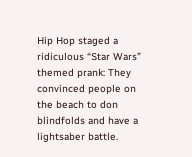Hip Hop staged a ridiculous “Star Wars” themed prank: They convinced people on the beach to don blindfolds and have a lightsaber battle.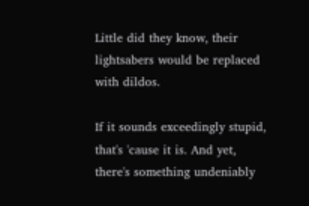Little did they know, their lightsabers would be replaced with dildos.

If it sounds exceedingly stupid, that's 'cause it is. And yet, there's something undeniably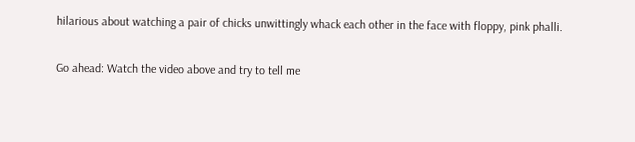hilarious about watching a pair of chicks unwittingly whack each other in the face with floppy, pink phalli.

Go ahead: Watch the video above and try to tell me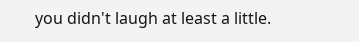you didn't laugh at least a little.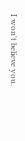I won't believe you.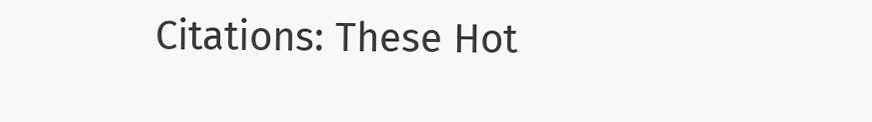Citations: These Hot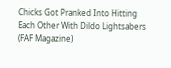Chicks Got Pranked Into Hitting Each Other With Dildo Lightsabers (FAF Magazine)